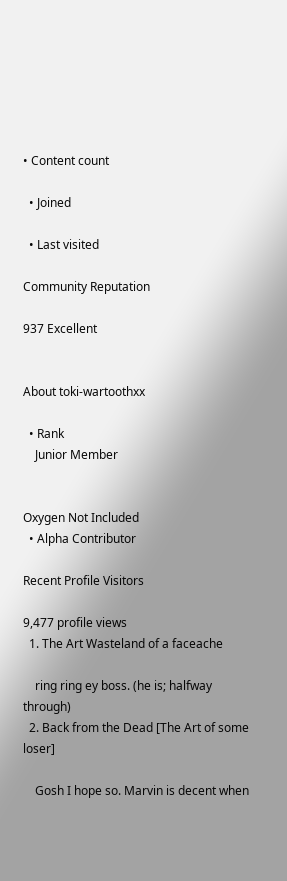• Content count

  • Joined

  • Last visited

Community Reputation

937 Excellent


About toki-wartoothxx

  • Rank
    Junior Member


Oxygen Not Included
  • Alpha Contributor

Recent Profile Visitors

9,477 profile views
  1. The Art Wasteland of a faceache

    ring ring ey boss. (he is; halfway through)
  2. Back from the Dead [The Art of some loser]

    Gosh I hope so. Marvin is decent when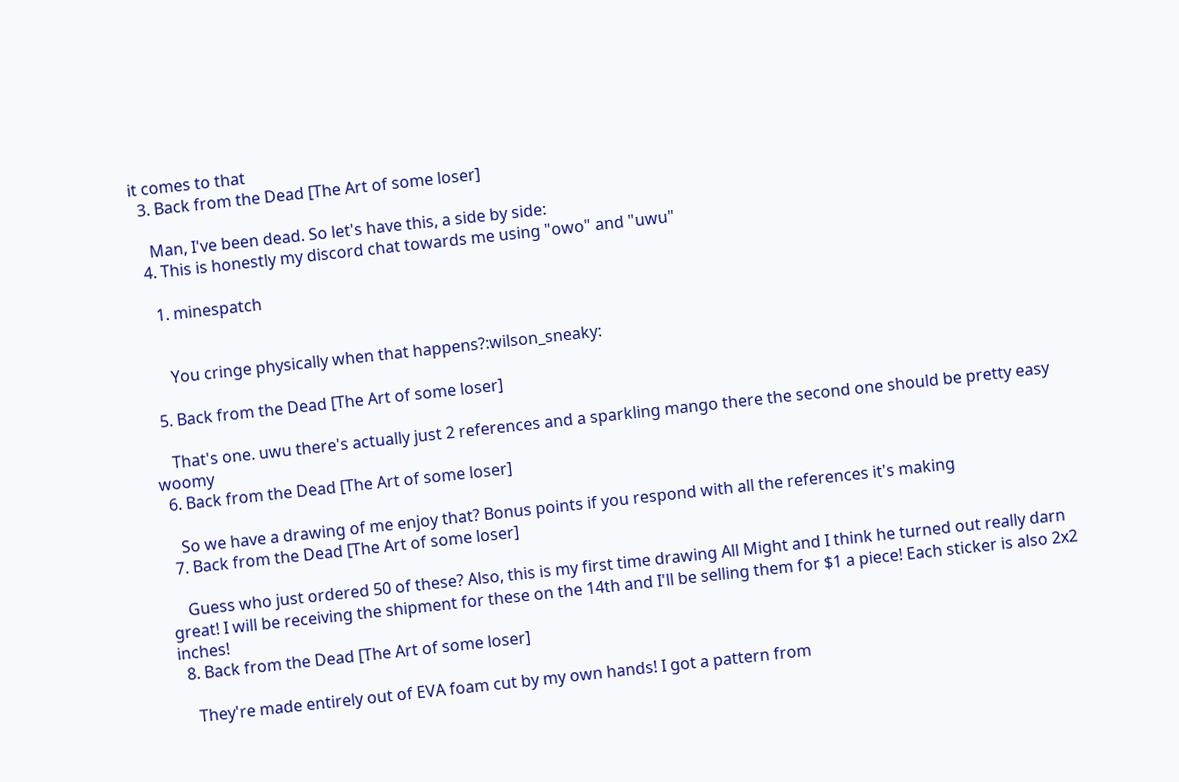it comes to that
  3. Back from the Dead [The Art of some loser]

    Man, I've been dead. So let's have this, a side by side:
  4. This is honestly my discord chat towards me using "owo" and "uwu"

    1. minespatch


      You cringe physically when that happens?:wilson_sneaky:

  5. Back from the Dead [The Art of some loser]

    That's one. uwu there's actually just 2 references and a sparkling mango there the second one should be pretty easy woomy
  6. Back from the Dead [The Art of some loser]

    So we have a drawing of me enjoy that? Bonus points if you respond with all the references it's making
  7. Back from the Dead [The Art of some loser]

    Guess who just ordered 50 of these? Also, this is my first time drawing All Might and I think he turned out really darn great! I will be receiving the shipment for these on the 14th and I'll be selling them for $1 a piece! Each sticker is also 2x2 inches!
  8. Back from the Dead [The Art of some loser]

    They're made entirely out of EVA foam cut by my own hands! I got a pattern from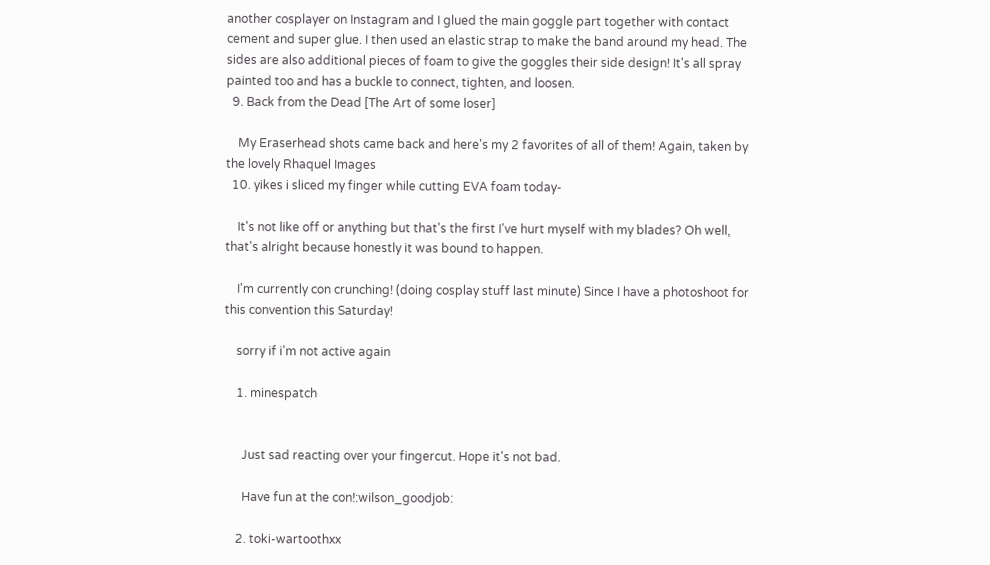another cosplayer on Instagram and I glued the main goggle part together with contact cement and super glue. I then used an elastic strap to make the band around my head. The sides are also additional pieces of foam to give the goggles their side design! It's all spray painted too and has a buckle to connect, tighten, and loosen.
  9. Back from the Dead [The Art of some loser]

    My Eraserhead shots came back and here's my 2 favorites of all of them! Again, taken by the lovely Rhaquel Images
  10. yikes i sliced my finger while cutting EVA foam today-

    It's not like off or anything but that's the first I've hurt myself with my blades? Oh well, that's alright because honestly it was bound to happen.

    I'm currently con crunching! (doing cosplay stuff last minute) Since I have a photoshoot for this convention this Saturday!

    sorry if i'm not active again

    1. minespatch


      Just sad reacting over your fingercut. Hope it's not bad.

      Have fun at the con!:wilson_goodjob:

    2. toki-wartoothxx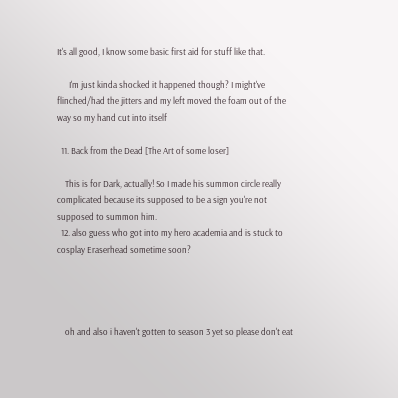It's all good, I know some basic first aid for stuff like that.

      I'm just kinda shocked it happened though? I might've flinched/had the jitters and my left moved the foam out of the way so my hand cut into itself

  11. Back from the Dead [The Art of some loser]

    This is for Dark, actually! So I made his summon circle really complicated because its supposed to be a sign you're not supposed to summon him.
  12. also guess who got into my hero academia and is stuck to cosplay Eraserhead sometime soon?




    oh and also i haven't gotten to season 3 yet so please don't eat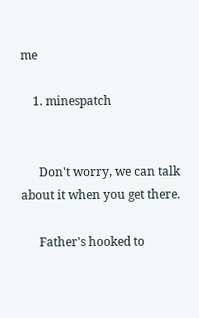me

    1. minespatch


      Don't worry, we can talk about it when you get there.

      Father's hooked to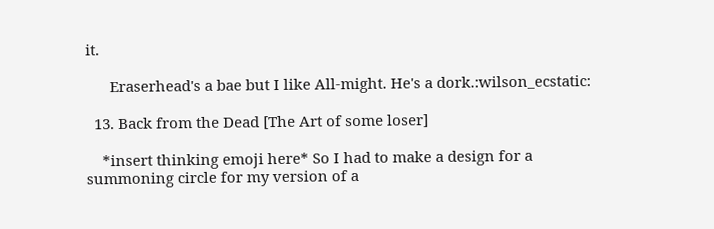it.

      Eraserhead's a bae but I like All-might. He's a dork.:wilson_ecstatic:

  13. Back from the Dead [The Art of some loser]

    *insert thinking emoji here* So I had to make a design for a summoning circle for my version of a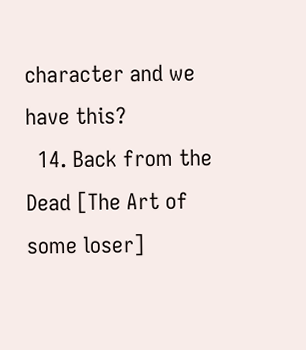character and we have this?
  14. Back from the Dead [The Art of some loser]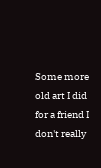Some more old art I did for a friend I don't really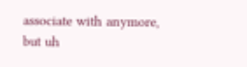associate with anymore, but uh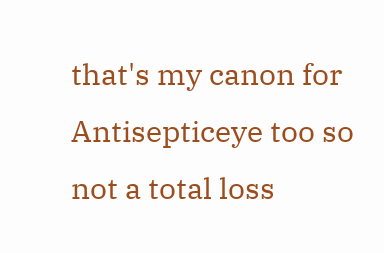that's my canon for Antisepticeye too so not a total loss